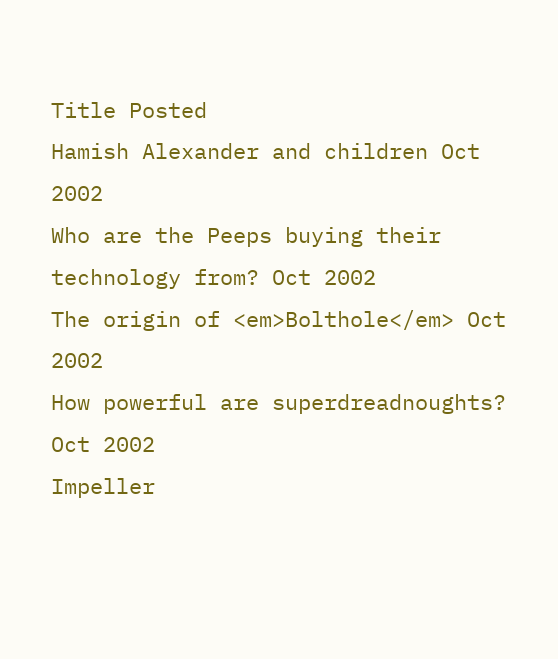Title Posted
Hamish Alexander and children Oct 2002
Who are the Peeps buying their technology from? Oct 2002
The origin of <em>Bolthole</em> Oct 2002
How powerful are superdreadnoughts? Oct 2002
Impeller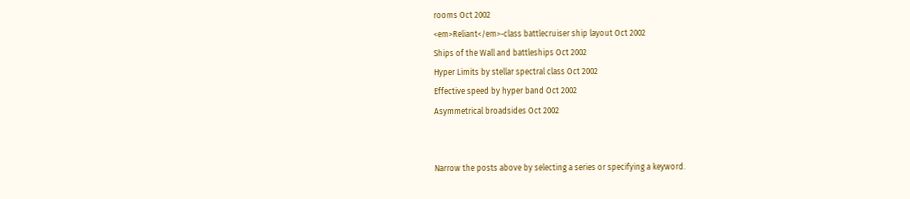rooms Oct 2002
<em>Reliant</em>-class battlecruiser ship layout Oct 2002
Ships of the Wall and battleships Oct 2002
Hyper Limits by stellar spectral class Oct 2002
Effective speed by hyper band Oct 2002
Asymmetrical broadsides Oct 2002


Narrow the posts above by selecting a series or specifying a keyword.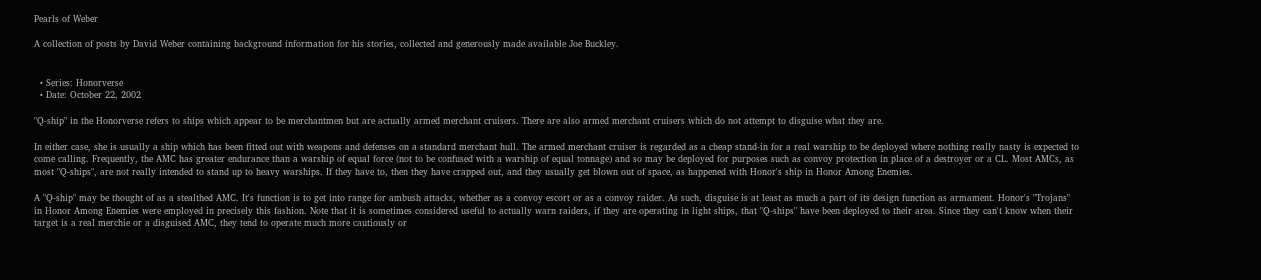Pearls of Weber

A collection of posts by David Weber containing background information for his stories, collected and generously made available Joe Buckley.


  • Series: Honorverse
  • Date: October 22, 2002

"Q-ship" in the Honorverse refers to ships which appear to be merchantmen but are actually armed merchant cruisers. There are also armed merchant cruisers which do not attempt to disguise what they are.

In either case, she is usually a ship which has been fitted out with weapons and defenses on a standard merchant hull. The armed merchant cruiser is regarded as a cheap stand-in for a real warship to be deployed where nothing really nasty is expected to come calling. Frequently, the AMC has greater endurance than a warship of equal force (not to be confused with a warship of equal tonnage) and so may be deployed for purposes such as convoy protection in place of a destroyer or a CL. Most AMCs, as most "Q-ships", are not really intended to stand up to heavy warships. If they have to, then they have crapped out, and they usually get blown out of space, as happened with Honor's ship in Honor Among Enemies.

A "Q-ship" may be thought of as a stealthed AMC. It's function is to get into range for ambush attacks, whether as a convoy escort or as a convoy raider. As such, disguise is at least as much a part of its design function as armament. Honor's "Trojans" in Honor Among Enemies were employed in precisely this fashion. Note that it is sometimes considered useful to actually warn raiders, if they are operating in light ships, that "Q-ships" have been deployed to their area. Since they can't know when their target is a real merchie or a disguised AMC, they tend to operate much more cautiously or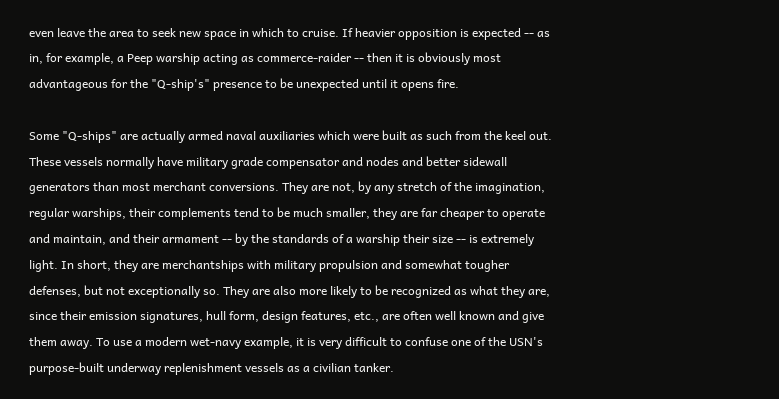even leave the area to seek new space in which to cruise. If heavier opposition is expected -- as in, for example, a Peep warship acting as commerce-raider -- then it is obviously most advantageous for the "Q-ship's" presence to be unexpected until it opens fire.

Some "Q-ships" are actually armed naval auxiliaries which were built as such from the keel out. These vessels normally have military grade compensator and nodes and better sidewall generators than most merchant conversions. They are not, by any stretch of the imagination, regular warships, their complements tend to be much smaller, they are far cheaper to operate and maintain, and their armament -- by the standards of a warship their size -- is extremely light. In short, they are merchantships with military propulsion and somewhat tougher defenses, but not exceptionally so. They are also more likely to be recognized as what they are, since their emission signatures, hull form, design features, etc., are often well known and give them away. To use a modern wet-navy example, it is very difficult to confuse one of the USN's purpose-built underway replenishment vessels as a civilian tanker.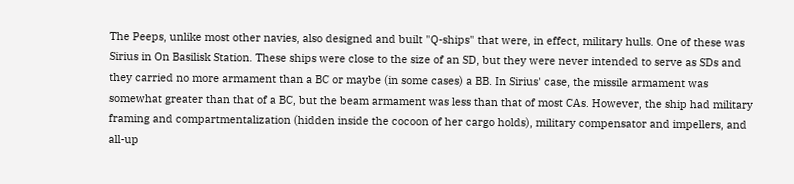The Peeps, unlike most other navies, also designed and built "Q-ships" that were, in effect, military hulls. One of these was Sirius in On Basilisk Station. These ships were close to the size of an SD, but they were never intended to serve as SDs and they carried no more armament than a BC or maybe (in some cases) a BB. In Sirius' case, the missile armament was somewhat greater than that of a BC, but the beam armament was less than that of most CAs. However, the ship had military framing and compartmentalization (hidden inside the cocoon of her cargo holds), military compensator and impellers, and all-up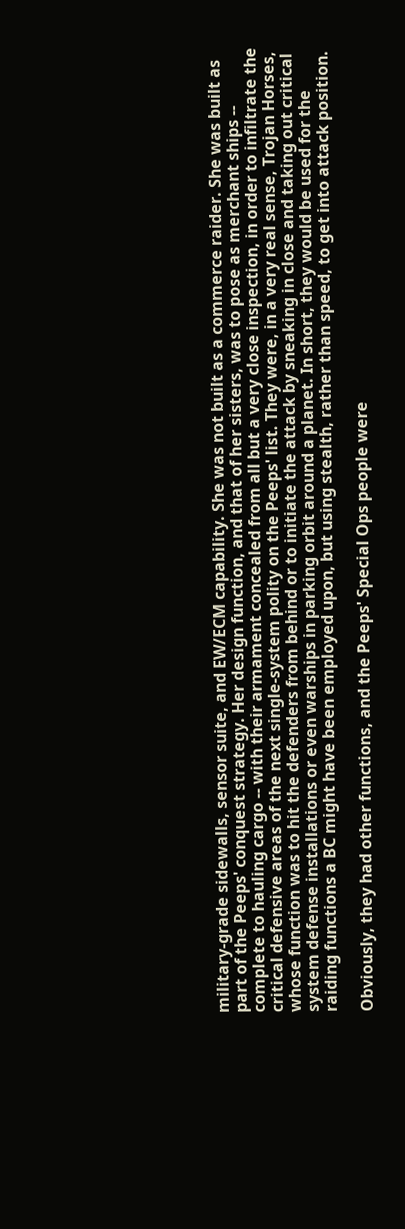military-grade sidewalls, sensor suite, and EW/ECM capability. She was not built as a commerce raider. She was built as part of the Peeps' conquest strategy. Her design function, and that of her sisters, was to pose as merchant ships -- complete to hauling cargo -- with their armament concealed from all but a very close inspection, in order to infiltrate the critical defensive areas of the next single-system polity on the Peeps' list. They were, in a very real sense, Trojan Horses, whose function was to hit the defenders from behind or to initiate the attack by sneaking in close and taking out critical system defense installations or even warships in parking orbit around a planet. In short, they would be used for the raiding functions a BC might have been employed upon, but using stealth, rather than speed, to get into attack position.

Obviously, they had other functions, and the Peeps' Special Ops people were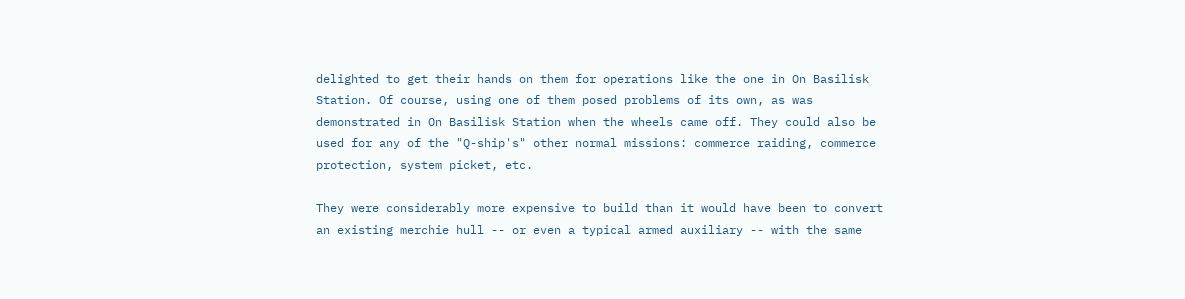delighted to get their hands on them for operations like the one in On Basilisk Station. Of course, using one of them posed problems of its own, as was demonstrated in On Basilisk Station when the wheels came off. They could also be used for any of the "Q-ship's" other normal missions: commerce raiding, commerce protection, system picket, etc.

They were considerably more expensive to build than it would have been to convert an existing merchie hull -- or even a typical armed auxiliary -- with the same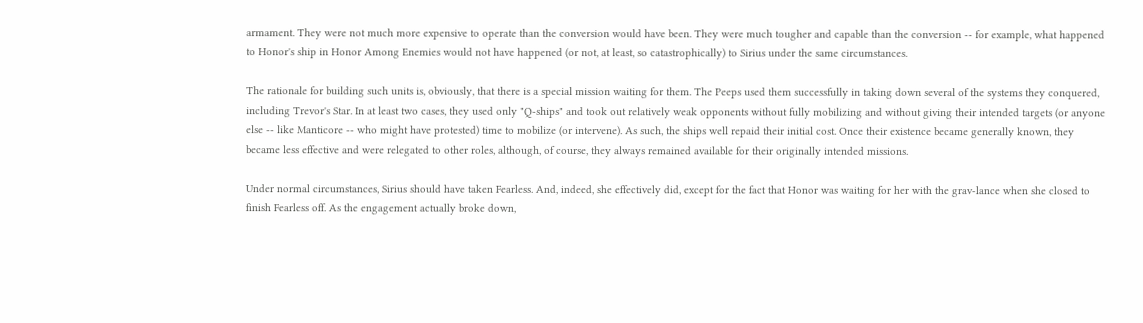armament. They were not much more expensive to operate than the conversion would have been. They were much tougher and capable than the conversion -- for example, what happened to Honor's ship in Honor Among Enemies would not have happened (or not, at least, so catastrophically) to Sirius under the same circumstances.

The rationale for building such units is, obviously, that there is a special mission waiting for them. The Peeps used them successfully in taking down several of the systems they conquered, including Trevor's Star. In at least two cases, they used only "Q-ships" and took out relatively weak opponents without fully mobilizing and without giving their intended targets (or anyone else -- like Manticore -- who might have protested) time to mobilize (or intervene). As such, the ships well repaid their initial cost. Once their existence became generally known, they became less effective and were relegated to other roles, although, of course, they always remained available for their originally intended missions.

Under normal circumstances, Sirius should have taken Fearless. And, indeed, she effectively did, except for the fact that Honor was waiting for her with the grav-lance when she closed to finish Fearless off. As the engagement actually broke down,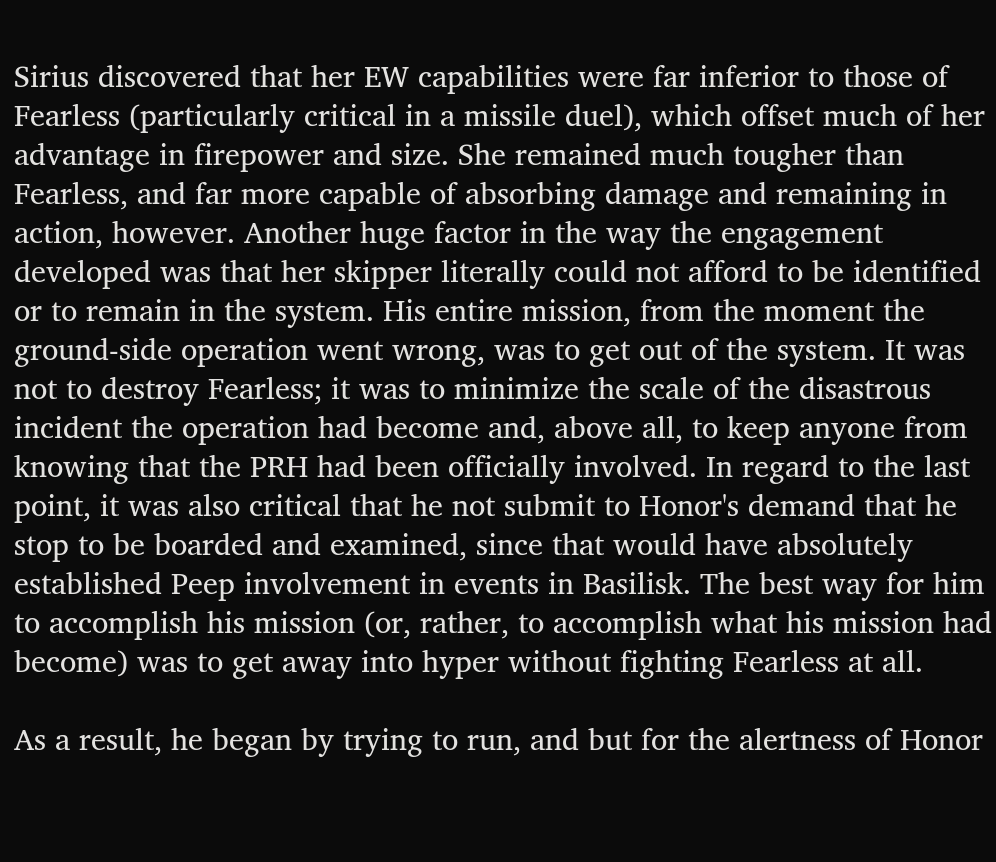Sirius discovered that her EW capabilities were far inferior to those of Fearless (particularly critical in a missile duel), which offset much of her advantage in firepower and size. She remained much tougher than Fearless, and far more capable of absorbing damage and remaining in action, however. Another huge factor in the way the engagement developed was that her skipper literally could not afford to be identified or to remain in the system. His entire mission, from the moment the ground-side operation went wrong, was to get out of the system. It was not to destroy Fearless; it was to minimize the scale of the disastrous incident the operation had become and, above all, to keep anyone from knowing that the PRH had been officially involved. In regard to the last point, it was also critical that he not submit to Honor's demand that he stop to be boarded and examined, since that would have absolutely established Peep involvement in events in Basilisk. The best way for him to accomplish his mission (or, rather, to accomplish what his mission had become) was to get away into hyper without fighting Fearless at all.

As a result, he began by trying to run, and but for the alertness of Honor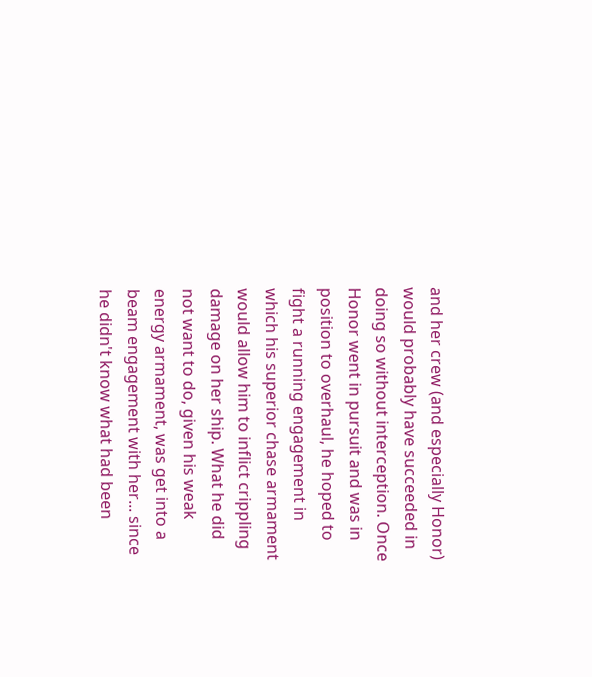and her crew (and especially Honor) would probably have succeeded in doing so without interception. Once Honor went in pursuit and was in position to overhaul, he hoped to fight a running engagement in which his superior chase armament would allow him to inflict crippling damage on her ship. What he did not want to do, given his weak energy armament, was get into a beam engagement with her... since he didn't know what had been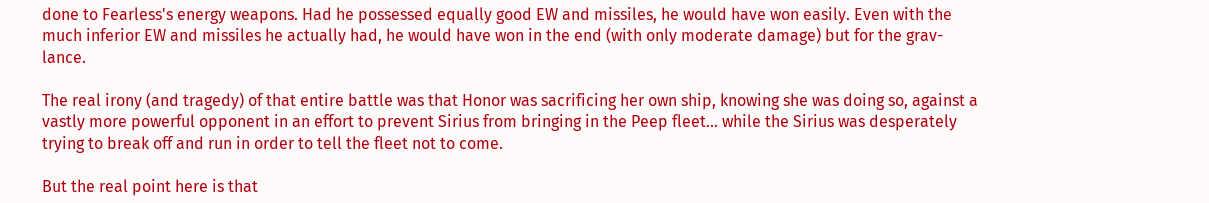done to Fearless's energy weapons. Had he possessed equally good EW and missiles, he would have won easily. Even with the much inferior EW and missiles he actually had, he would have won in the end (with only moderate damage) but for the grav-lance.

The real irony (and tragedy) of that entire battle was that Honor was sacrificing her own ship, knowing she was doing so, against a vastly more powerful opponent in an effort to prevent Sirius from bringing in the Peep fleet... while the Sirius was desperately trying to break off and run in order to tell the fleet not to come.

But the real point here is that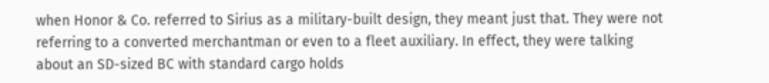when Honor & Co. referred to Sirius as a military-built design, they meant just that. They were not referring to a converted merchantman or even to a fleet auxiliary. In effect, they were talking about an SD-sized BC with standard cargo holds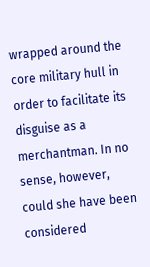wrapped around the core military hull in order to facilitate its disguise as a merchantman. In no sense, however, could she have been considered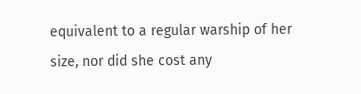equivalent to a regular warship of her size, nor did she cost any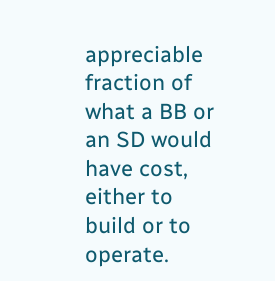appreciable fraction of what a BB or an SD would have cost, either to build or to operate.